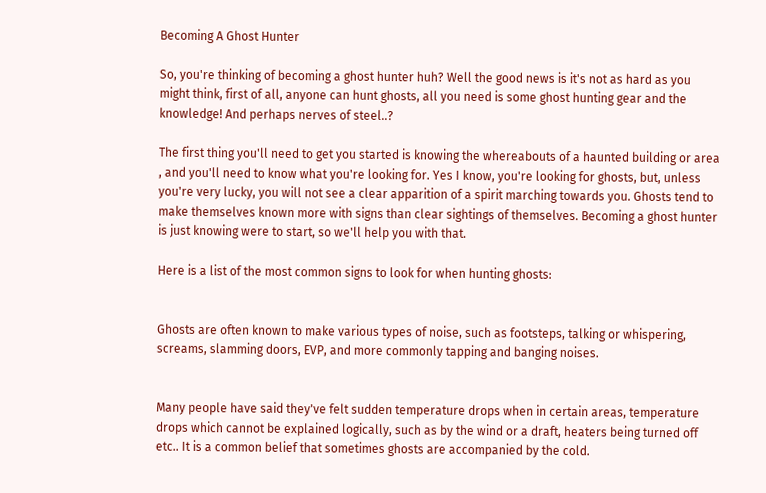Becoming A Ghost Hunter

So, you're thinking of becoming a ghost hunter huh? Well the good news is it's not as hard as you might think, first of all, anyone can hunt ghosts, all you need is some ghost hunting gear and the knowledge! And perhaps nerves of steel..?

The first thing you'll need to get you started is knowing the whereabouts of a haunted building or area , and you'll need to know what you're looking for. Yes I know, you're looking for ghosts, but, unless you're very lucky, you will not see a clear apparition of a spirit marching towards you. Ghosts tend to make themselves known more with signs than clear sightings of themselves. Becoming a ghost hunter is just knowing were to start, so we'll help you with that.

Here is a list of the most common signs to look for when hunting ghosts:


Ghosts are often known to make various types of noise, such as footsteps, talking or whispering, screams, slamming doors, EVP, and more commonly tapping and banging noises.


Many people have said they've felt sudden temperature drops when in certain areas, temperature drops which cannot be explained logically, such as by the wind or a draft, heaters being turned off etc.. It is a common belief that sometimes ghosts are accompanied by the cold.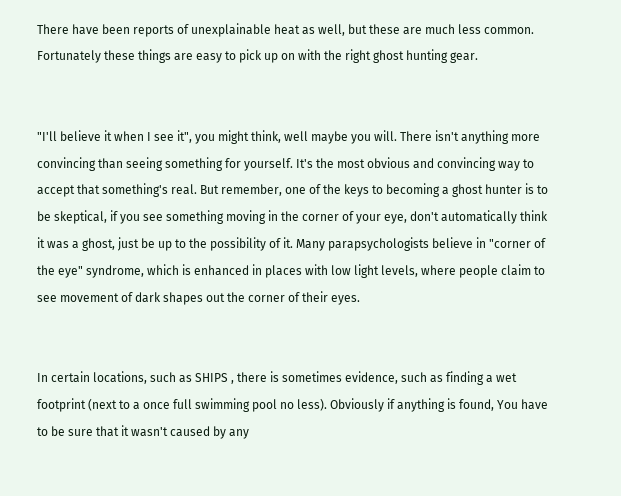There have been reports of unexplainable heat as well, but these are much less common. Fortunately these things are easy to pick up on with the right ghost hunting gear.


"I'll believe it when I see it", you might think, well maybe you will. There isn't anything more convincing than seeing something for yourself. It's the most obvious and convincing way to accept that something's real. But remember, one of the keys to becoming a ghost hunter is to be skeptical, if you see something moving in the corner of your eye, don't automatically think it was a ghost, just be up to the possibility of it. Many parapsychologists believe in "corner of the eye" syndrome, which is enhanced in places with low light levels, where people claim to see movement of dark shapes out the corner of their eyes.


In certain locations, such as SHIPS , there is sometimes evidence, such as finding a wet footprint (next to a once full swimming pool no less). Obviously if anything is found, You have to be sure that it wasn't caused by any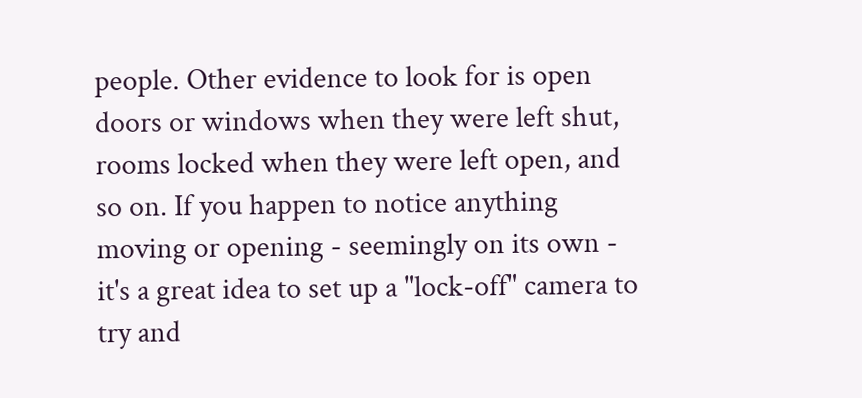people. Other evidence to look for is open doors or windows when they were left shut, rooms locked when they were left open, and so on. If you happen to notice anything moving or opening - seemingly on its own - it's a great idea to set up a "lock-off" camera to try and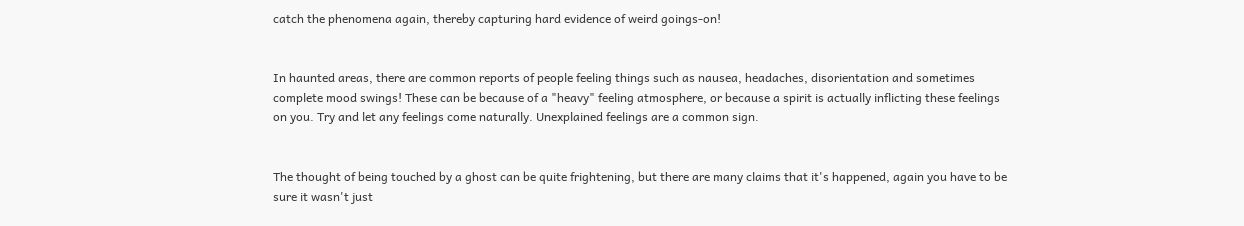catch the phenomena again, thereby capturing hard evidence of weird goings-on!


In haunted areas, there are common reports of people feeling things such as nausea, headaches, disorientation and sometimes complete mood swings! These can be because of a "heavy" feeling atmosphere, or because a spirit is actually inflicting these feelings on you. Try and let any feelings come naturally. Unexplained feelings are a common sign.


The thought of being touched by a ghost can be quite frightening, but there are many claims that it's happened, again you have to be sure it wasn't just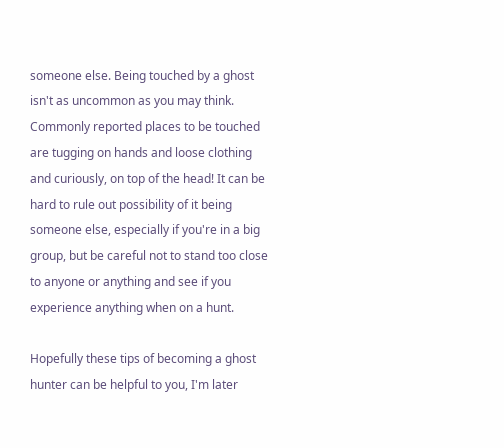someone else. Being touched by a ghost isn't as uncommon as you may think. Commonly reported places to be touched are tugging on hands and loose clothing and curiously, on top of the head! It can be hard to rule out possibility of it being someone else, especially if you're in a big group, but be careful not to stand too close to anyone or anything and see if you experience anything when on a hunt.

Hopefully these tips of becoming a ghost hunter can be helpful to you, I'm later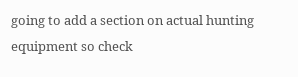going to add a section on actual hunting equipment so check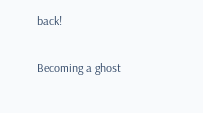back!

Becoming a ghost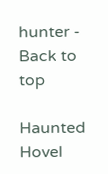hunter - Back to top

Haunted Hovel